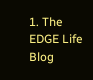1. The EDGE Life Blog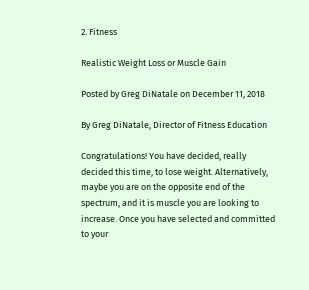2. Fitness

Realistic Weight Loss or Muscle Gain

Posted by Greg DiNatale on December 11, 2018

By Greg DiNatale, Director of Fitness Education

Congratulations! You have decided, really decided this time, to lose weight. Alternatively, maybe you are on the opposite end of the spectrum, and it is muscle you are looking to increase. Once you have selected and committed to your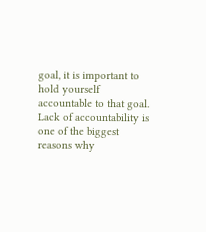goal, it is important to hold yourself accountable to that goal. Lack of accountability is one of the biggest reasons why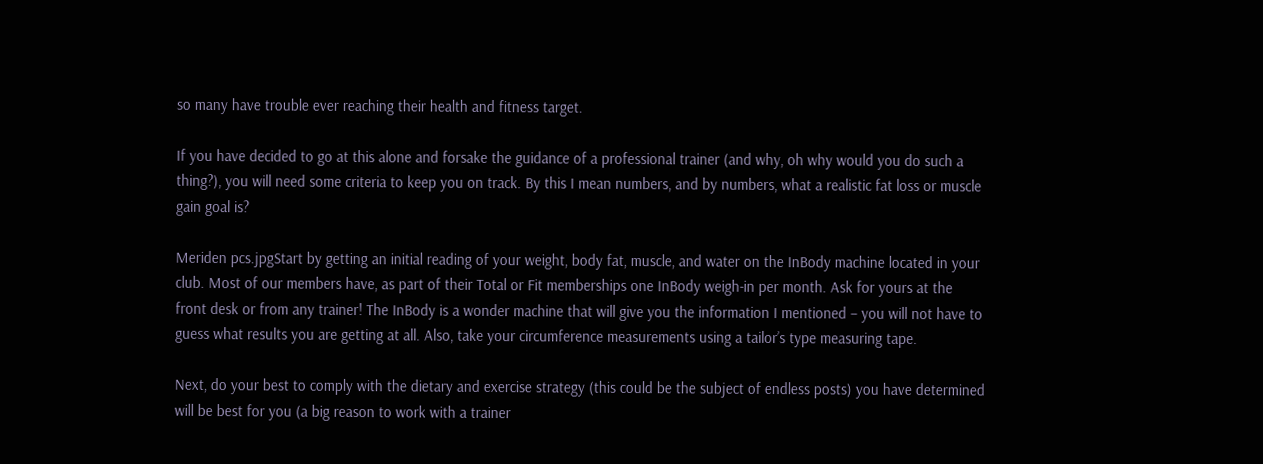so many have trouble ever reaching their health and fitness target.

If you have decided to go at this alone and forsake the guidance of a professional trainer (and why, oh why would you do such a thing?), you will need some criteria to keep you on track. By this I mean numbers, and by numbers, what a realistic fat loss or muscle gain goal is?

Meriden pcs.jpgStart by getting an initial reading of your weight, body fat, muscle, and water on the InBody machine located in your club. Most of our members have, as part of their Total or Fit memberships one InBody weigh-in per month. Ask for yours at the front desk or from any trainer! The InBody is a wonder machine that will give you the information I mentioned – you will not have to guess what results you are getting at all. Also, take your circumference measurements using a tailor’s type measuring tape.

Next, do your best to comply with the dietary and exercise strategy (this could be the subject of endless posts) you have determined will be best for you (a big reason to work with a trainer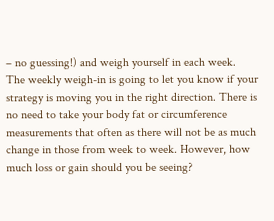– no guessing!) and weigh yourself in each week.  The weekly weigh-in is going to let you know if your strategy is moving you in the right direction. There is no need to take your body fat or circumference measurements that often as there will not be as much change in those from week to week. However, how much loss or gain should you be seeing?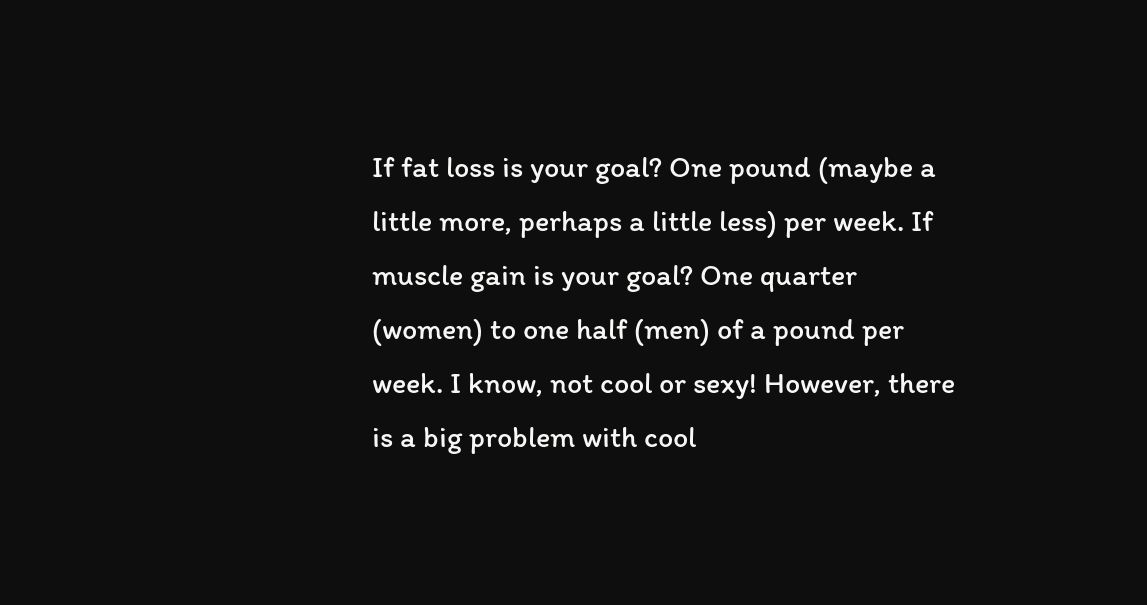If fat loss is your goal? One pound (maybe a little more, perhaps a little less) per week. If muscle gain is your goal? One quarter (women) to one half (men) of a pound per week. I know, not cool or sexy! However, there is a big problem with cool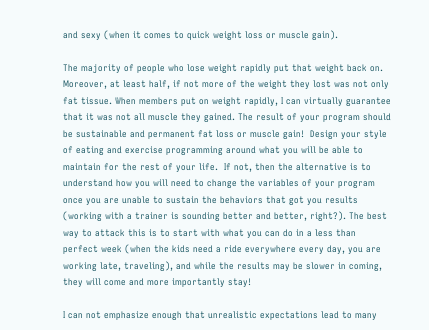and sexy (when it comes to quick weight loss or muscle gain).

The majority of people who lose weight rapidly put that weight back on. Moreover, at least half, if not more of the weight they lost was not only fat tissue. When members put on weight rapidly, I can virtually guarantee that it was not all muscle they gained. The result of your program should be sustainable and permanent fat loss or muscle gain!  Design your style of eating and exercise programming around what you will be able to maintain for the rest of your life.  If not, then the alternative is to understand how you will need to change the variables of your program once you are unable to sustain the behaviors that got you results (working with a trainer is sounding better and better, right?). The best way to attack this is to start with what you can do in a less than perfect week (when the kids need a ride everywhere every day, you are working late, traveling), and while the results may be slower in coming, they will come and more importantly stay!

I can not emphasize enough that unrealistic expectations lead to many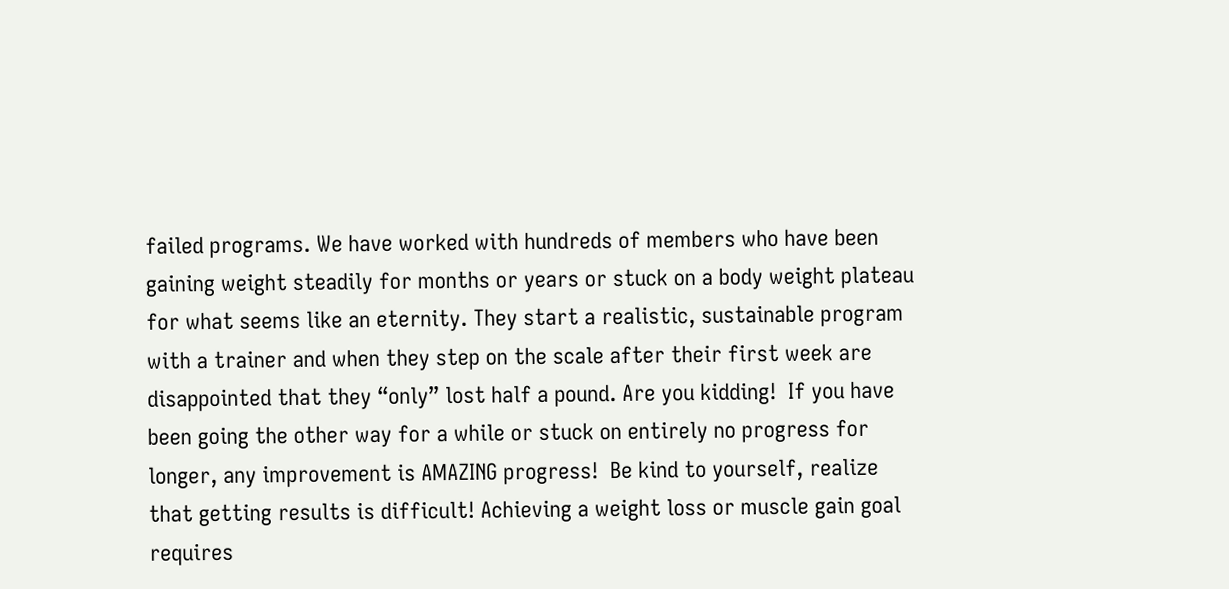failed programs. We have worked with hundreds of members who have been gaining weight steadily for months or years or stuck on a body weight plateau for what seems like an eternity. They start a realistic, sustainable program with a trainer and when they step on the scale after their first week are disappointed that they “only” lost half a pound. Are you kidding!  If you have been going the other way for a while or stuck on entirely no progress for longer, any improvement is AMAZING progress!  Be kind to yourself, realize that getting results is difficult! Achieving a weight loss or muscle gain goal requires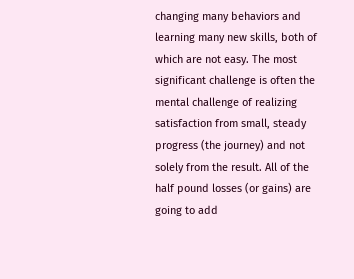changing many behaviors and learning many new skills, both of which are not easy. The most significant challenge is often the mental challenge of realizing satisfaction from small, steady progress (the journey) and not solely from the result. All of the half pound losses (or gains) are going to add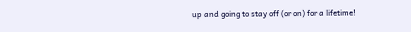up and going to stay off (or on) for a lifetime!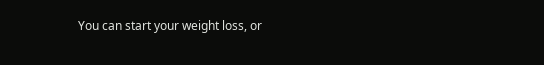You can start your weight loss, or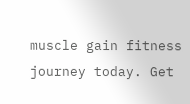muscle gain fitness journey today. Get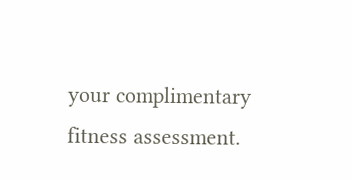your complimentary fitness assessment.